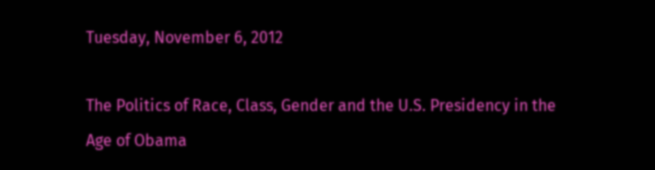Tuesday, November 6, 2012

The Politics of Race, Class, Gender and the U.S. Presidency in the Age of Obama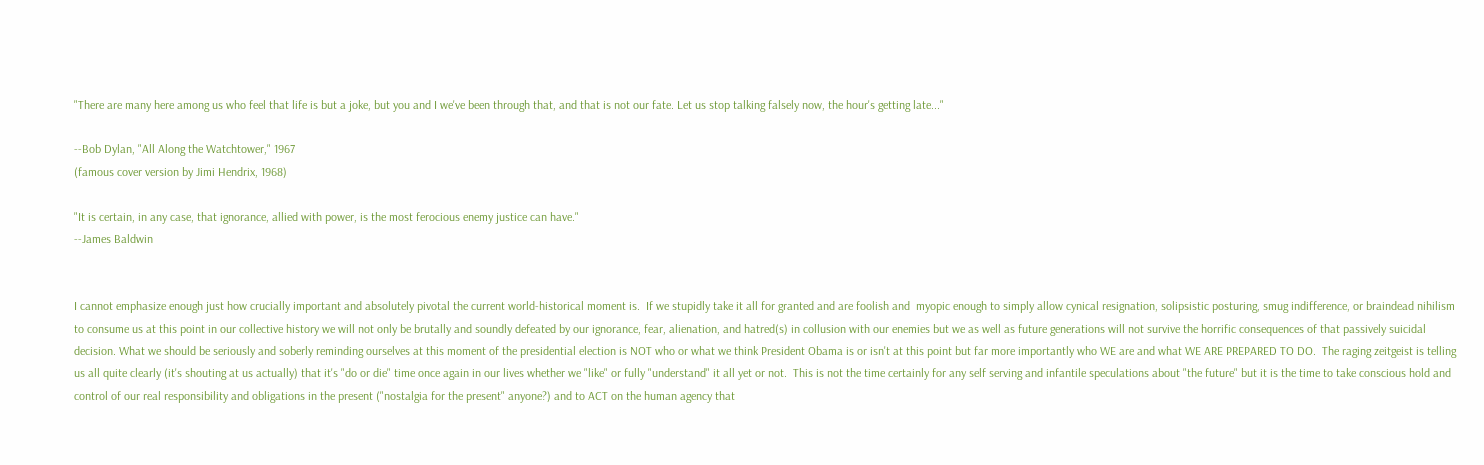"There are many here among us who feel that life is but a joke, but you and I we've been through that, and that is not our fate. Let us stop talking falsely now, the hour's getting late..."

--Bob Dylan, "All Along the Watchtower," 1967
(famous cover version by Jimi Hendrix, 1968)

"It is certain, in any case, that ignorance, allied with power, is the most ferocious enemy justice can have."
--James Baldwin


I cannot emphasize enough just how crucially important and absolutely pivotal the current world-historical moment is.  If we stupidly take it all for granted and are foolish and  myopic enough to simply allow cynical resignation, solipsistic posturing, smug indifference, or braindead nihilism to consume us at this point in our collective history we will not only be brutally and soundly defeated by our ignorance, fear, alienation, and hatred(s) in collusion with our enemies but we as well as future generations will not survive the horrific consequences of that passively suicidal decision. What we should be seriously and soberly reminding ourselves at this moment of the presidential election is NOT who or what we think President Obama is or isn't at this point but far more importantly who WE are and what WE ARE PREPARED TO DO.  The raging zeitgeist is telling us all quite clearly (it's shouting at us actually) that it's "do or die" time once again in our lives whether we "like" or fully "understand" it all yet or not.  This is not the time certainly for any self serving and infantile speculations about "the future" but it is the time to take conscious hold and control of our real responsibility and obligations in the present ("nostalgia for the present" anyone?) and to ACT on the human agency that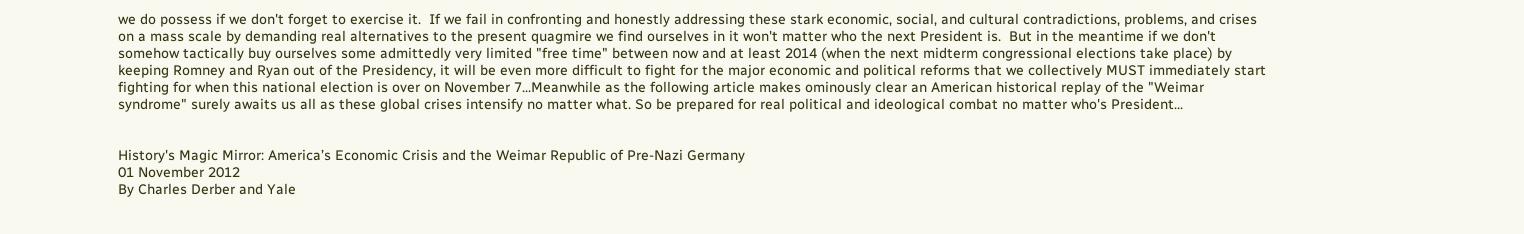we do possess if we don't forget to exercise it.  If we fail in confronting and honestly addressing these stark economic, social, and cultural contradictions, problems, and crises on a mass scale by demanding real alternatives to the present quagmire we find ourselves in it won't matter who the next President is.  But in the meantime if we don't somehow tactically buy ourselves some admittedly very limited "free time" between now and at least 2014 (when the next midterm congressional elections take place) by keeping Romney and Ryan out of the Presidency, it will be even more difficult to fight for the major economic and political reforms that we collectively MUST immediately start fighting for when this national election is over on November 7...Meanwhile as the following article makes ominously clear an American historical replay of the "Weimar syndrome" surely awaits us all as these global crises intensify no matter what. So be prepared for real political and ideological combat no matter who's President...


History's Magic Mirror: America’s Economic Crisis and the Weimar Republic of Pre-Nazi Germany
01 November 2012
By Charles Derber and Yale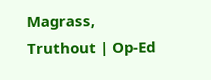Magrass,
Truthout | Op-Ed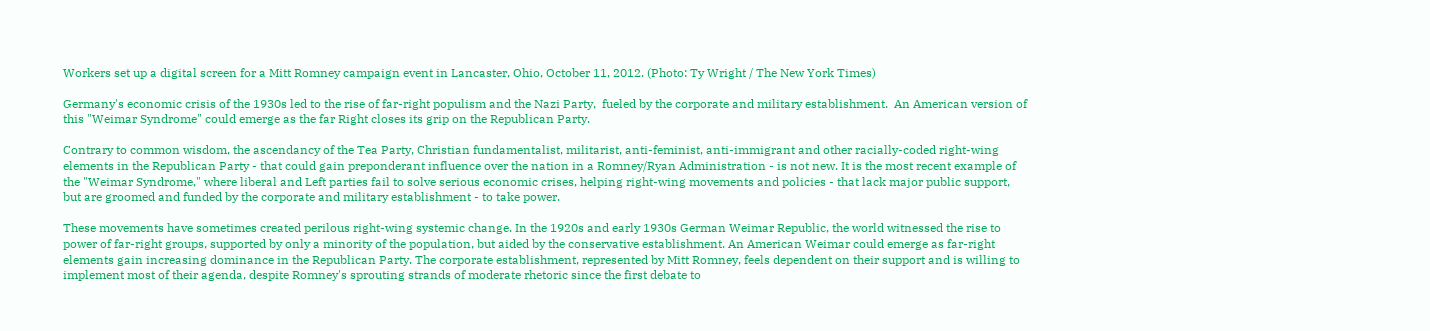Workers set up a digital screen for a Mitt Romney campaign event in Lancaster, Ohio, October 11, 2012. (Photo: Ty Wright / The New York Times)

Germany's economic crisis of the 1930s led to the rise of far-right populism and the Nazi Party,  fueled by the corporate and military establishment.  An American version of this "Weimar Syndrome" could emerge as the far Right closes its grip on the Republican Party.

Contrary to common wisdom, the ascendancy of the Tea Party, Christian fundamentalist, militarist, anti-feminist, anti-immigrant and other racially-coded right-wing elements in the Republican Party - that could gain preponderant influence over the nation in a Romney/Ryan Administration - is not new. It is the most recent example of the "Weimar Syndrome," where liberal and Left parties fail to solve serious economic crises, helping right-wing movements and policies - that lack major public support, but are groomed and funded by the corporate and military establishment - to take power.

These movements have sometimes created perilous right-wing systemic change. In the 1920s and early 1930s German Weimar Republic, the world witnessed the rise to power of far-right groups, supported by only a minority of the population, but aided by the conservative establishment. An American Weimar could emerge as far-right elements gain increasing dominance in the Republican Party. The corporate establishment, represented by Mitt Romney, feels dependent on their support and is willing to implement most of their agenda, despite Romney's sprouting strands of moderate rhetoric since the first debate to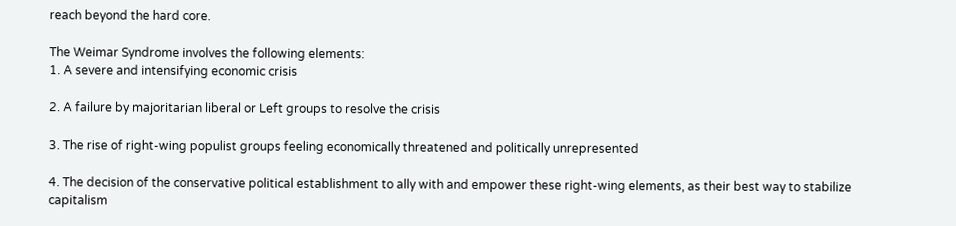reach beyond the hard core.

The Weimar Syndrome involves the following elements:
1. A severe and intensifying economic crisis

2. A failure by majoritarian liberal or Left groups to resolve the crisis

3. The rise of right-wing populist groups feeling economically threatened and politically unrepresented

4. The decision of the conservative political establishment to ally with and empower these right-wing elements, as their best way to stabilize capitalism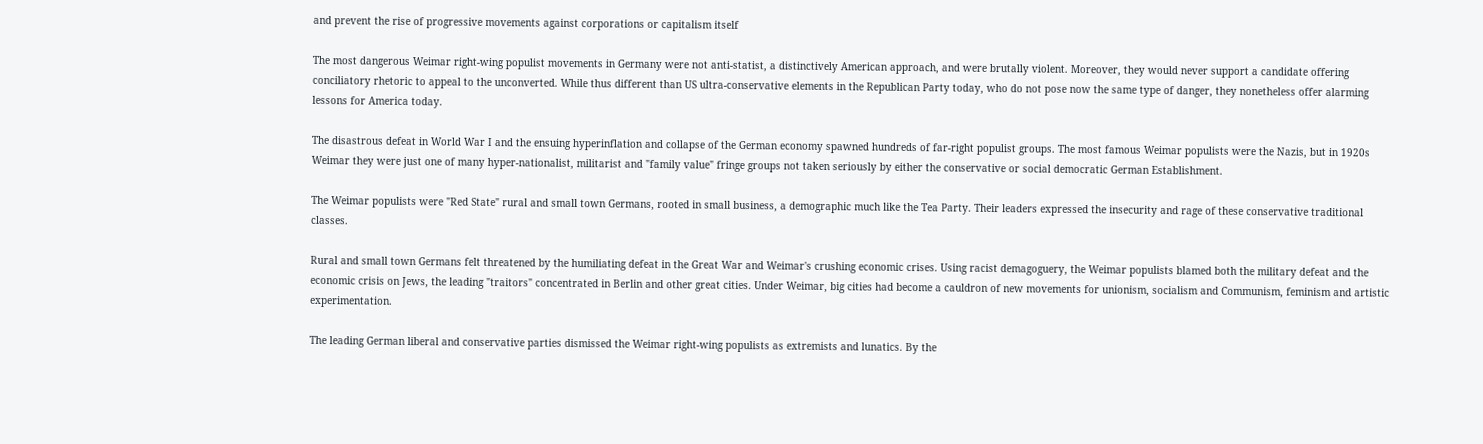and prevent the rise of progressive movements against corporations or capitalism itself

The most dangerous Weimar right-wing populist movements in Germany were not anti-statist, a distinctively American approach, and were brutally violent. Moreover, they would never support a candidate offering conciliatory rhetoric to appeal to the unconverted. While thus different than US ultra-conservative elements in the Republican Party today, who do not pose now the same type of danger, they nonetheless offer alarming lessons for America today.

The disastrous defeat in World War I and the ensuing hyperinflation and collapse of the German economy spawned hundreds of far-right populist groups. The most famous Weimar populists were the Nazis, but in 1920s Weimar they were just one of many hyper-nationalist, militarist and "family value" fringe groups not taken seriously by either the conservative or social democratic German Establishment.

The Weimar populists were "Red State" rural and small town Germans, rooted in small business, a demographic much like the Tea Party. Their leaders expressed the insecurity and rage of these conservative traditional classes.

Rural and small town Germans felt threatened by the humiliating defeat in the Great War and Weimar's crushing economic crises. Using racist demagoguery, the Weimar populists blamed both the military defeat and the economic crisis on Jews, the leading "traitors" concentrated in Berlin and other great cities. Under Weimar, big cities had become a cauldron of new movements for unionism, socialism and Communism, feminism and artistic experimentation.

The leading German liberal and conservative parties dismissed the Weimar right-wing populists as extremists and lunatics. By the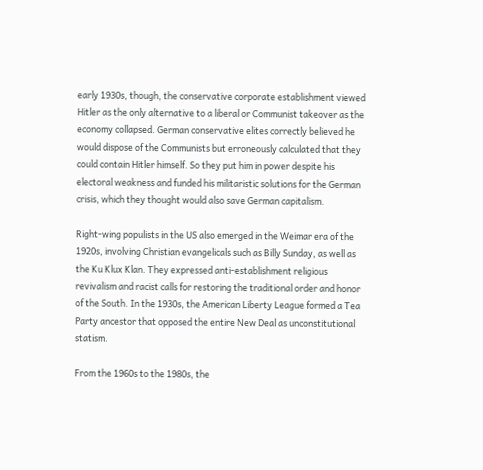early 1930s, though, the conservative corporate establishment viewed Hitler as the only alternative to a liberal or Communist takeover as the economy collapsed. German conservative elites correctly believed he would dispose of the Communists but erroneously calculated that they could contain Hitler himself. So they put him in power despite his electoral weakness and funded his militaristic solutions for the German crisis, which they thought would also save German capitalism.

Right-wing populists in the US also emerged in the Weimar era of the 1920s, involving Christian evangelicals such as Billy Sunday, as well as the Ku Klux Klan. They expressed anti-establishment religious revivalism and racist calls for restoring the traditional order and honor of the South. In the 1930s, the American Liberty League formed a Tea Party ancestor that opposed the entire New Deal as unconstitutional statism.

From the 1960s to the 1980s, the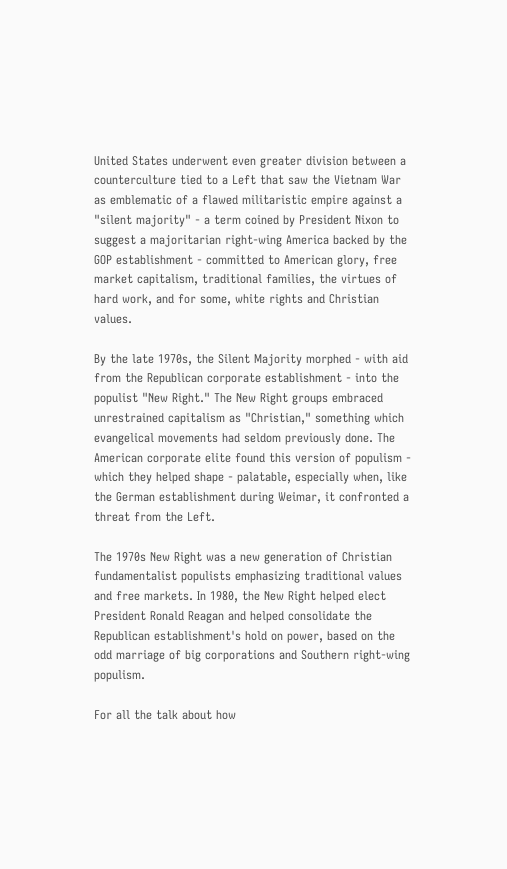United States underwent even greater division between a counterculture tied to a Left that saw the Vietnam War as emblematic of a flawed militaristic empire against a "silent majority" - a term coined by President Nixon to suggest a majoritarian right-wing America backed by the GOP establishment - committed to American glory, free market capitalism, traditional families, the virtues of hard work, and for some, white rights and Christian values.

By the late 1970s, the Silent Majority morphed - with aid from the Republican corporate establishment - into the populist "New Right." The New Right groups embraced unrestrained capitalism as "Christian," something which evangelical movements had seldom previously done. The American corporate elite found this version of populism - which they helped shape - palatable, especially when, like the German establishment during Weimar, it confronted a threat from the Left.

The 1970s New Right was a new generation of Christian fundamentalist populists emphasizing traditional values and free markets. In 1980, the New Right helped elect President Ronald Reagan and helped consolidate the Republican establishment's hold on power, based on the odd marriage of big corporations and Southern right-wing populism.

For all the talk about how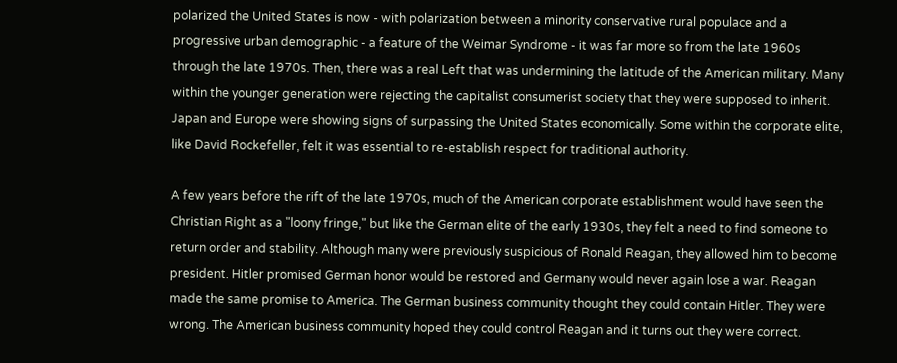polarized the United States is now - with polarization between a minority conservative rural populace and a progressive urban demographic - a feature of the Weimar Syndrome - it was far more so from the late 1960s through the late 1970s. Then, there was a real Left that was undermining the latitude of the American military. Many within the younger generation were rejecting the capitalist consumerist society that they were supposed to inherit. Japan and Europe were showing signs of surpassing the United States economically. Some within the corporate elite, like David Rockefeller, felt it was essential to re-establish respect for traditional authority.

A few years before the rift of the late 1970s, much of the American corporate establishment would have seen the Christian Right as a "loony fringe," but like the German elite of the early 1930s, they felt a need to find someone to return order and stability. Although many were previously suspicious of Ronald Reagan, they allowed him to become president. Hitler promised German honor would be restored and Germany would never again lose a war. Reagan made the same promise to America. The German business community thought they could contain Hitler. They were wrong. The American business community hoped they could control Reagan and it turns out they were correct.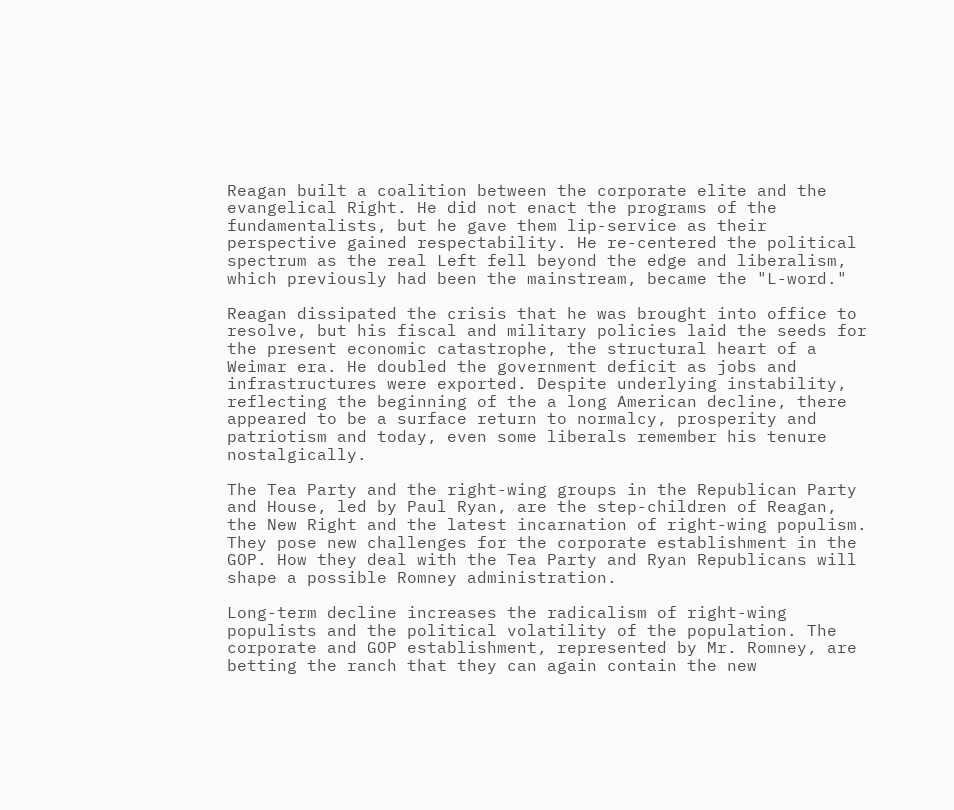Reagan built a coalition between the corporate elite and the evangelical Right. He did not enact the programs of the fundamentalists, but he gave them lip-service as their perspective gained respectability. He re-centered the political spectrum as the real Left fell beyond the edge and liberalism, which previously had been the mainstream, became the "L-word."

Reagan dissipated the crisis that he was brought into office to resolve, but his fiscal and military policies laid the seeds for the present economic catastrophe, the structural heart of a Weimar era. He doubled the government deficit as jobs and infrastructures were exported. Despite underlying instability, reflecting the beginning of the a long American decline, there appeared to be a surface return to normalcy, prosperity and patriotism and today, even some liberals remember his tenure nostalgically.

The Tea Party and the right-wing groups in the Republican Party and House, led by Paul Ryan, are the step-children of Reagan, the New Right and the latest incarnation of right-wing populism. They pose new challenges for the corporate establishment in the GOP. How they deal with the Tea Party and Ryan Republicans will shape a possible Romney administration.

Long-term decline increases the radicalism of right-wing populists and the political volatility of the population. The corporate and GOP establishment, represented by Mr. Romney, are betting the ranch that they can again contain the new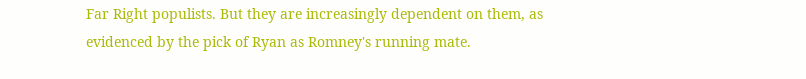Far Right populists. But they are increasingly dependent on them, as evidenced by the pick of Ryan as Romney's running mate.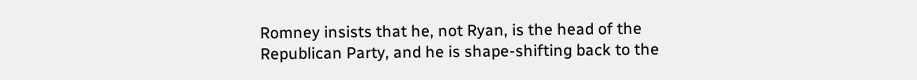Romney insists that he, not Ryan, is the head of the Republican Party, and he is shape-shifting back to the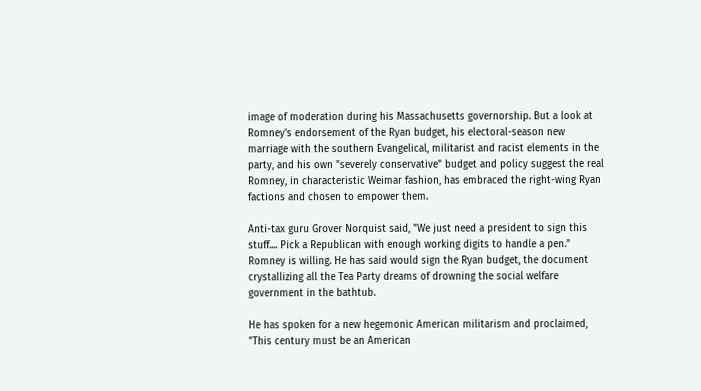image of moderation during his Massachusetts governorship. But a look at Romney's endorsement of the Ryan budget, his electoral-season new marriage with the southern Evangelical, militarist and racist elements in the party, and his own "severely conservative" budget and policy suggest the real Romney, in characteristic Weimar fashion, has embraced the right-wing Ryan factions and chosen to empower them.

Anti-tax guru Grover Norquist said, "We just need a president to sign this stuff.... Pick a Republican with enough working digits to handle a pen." Romney is willing. He has said would sign the Ryan budget, the document crystallizing all the Tea Party dreams of drowning the social welfare government in the bathtub.

He has spoken for a new hegemonic American militarism and proclaimed, "This century must be an American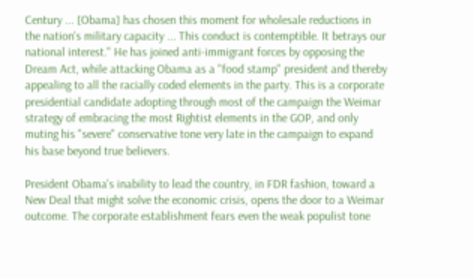Century ... [Obama] has chosen this moment for wholesale reductions in the nation's military capacity ... This conduct is contemptible. It betrays our national interest." He has joined anti-immigrant forces by opposing the Dream Act, while attacking Obama as a "food stamp" president and thereby appealing to all the racially coded elements in the party. This is a corporate presidential candidate adopting through most of the campaign the Weimar strategy of embracing the most Rightist elements in the GOP, and only muting his "severe" conservative tone very late in the campaign to expand his base beyond true believers.

President Obama's inability to lead the country, in FDR fashion, toward a New Deal that might solve the economic crisis, opens the door to a Weimar outcome. The corporate establishment fears even the weak populist tone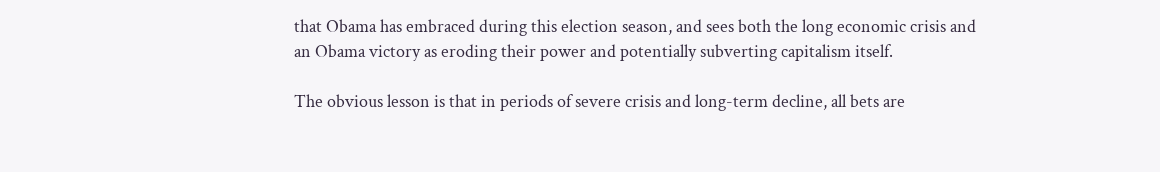that Obama has embraced during this election season, and sees both the long economic crisis and an Obama victory as eroding their power and potentially subverting capitalism itself.

The obvious lesson is that in periods of severe crisis and long-term decline, all bets are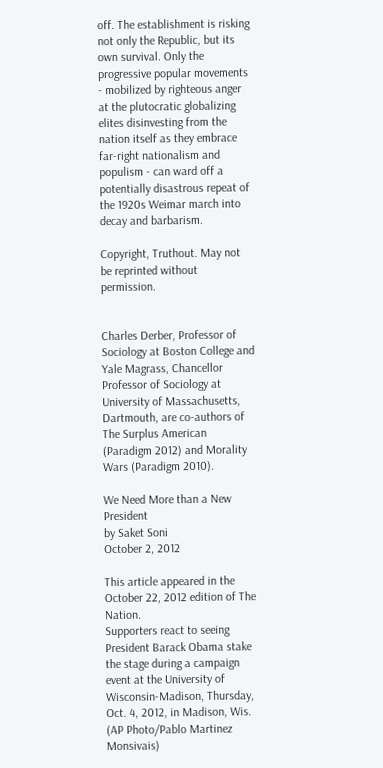off. The establishment is risking not only the Republic, but its own survival. Only the progressive popular movements - mobilized by righteous anger at the plutocratic globalizing elites disinvesting from the nation itself as they embrace far-right nationalism and populism - can ward off a potentially disastrous repeat of the 1920s Weimar march into decay and barbarism.

Copyright, Truthout. May not be reprinted without permission.


Charles Derber, Professor of Sociology at Boston College and Yale Magrass, Chancellor Professor of Sociology at University of Massachusetts, Dartmouth, are co-authors of The Surplus American (Paradigm 2012) and Morality Wars (Paradigm 2010).

We Need More than a New President
by Saket Soni
October 2, 2012

This article appeared in the October 22, 2012 edition of The Nation.
Supporters react to seeing President Barack Obama stake the stage during a campaign event at the University of Wisconsin-Madison, Thursday, Oct. 4, 2012, in Madison, Wis. (AP Photo/Pablo Martinez Monsivais)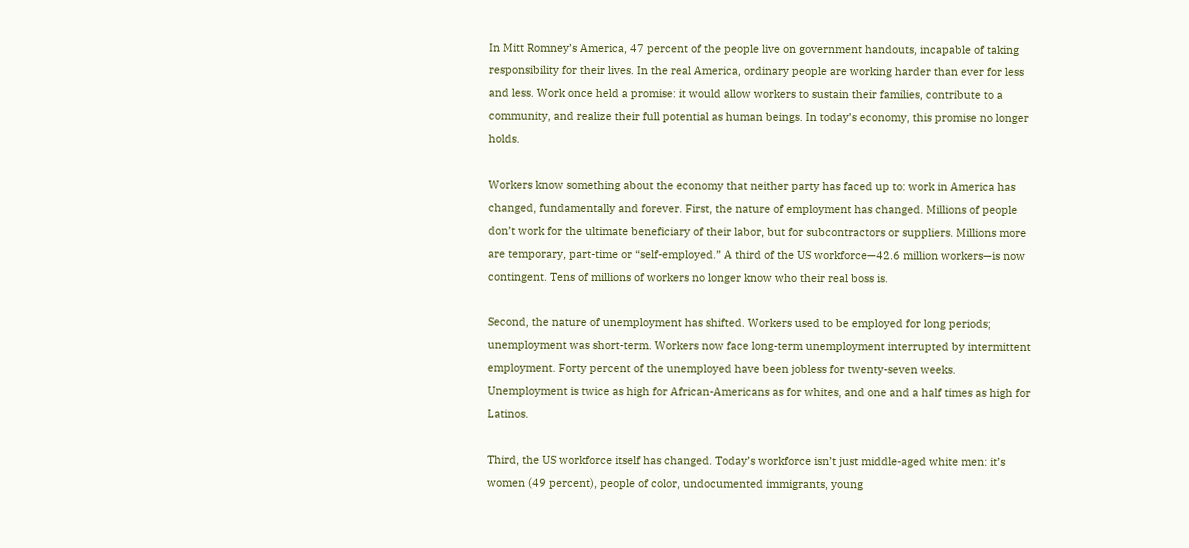In Mitt Romney’s America, 47 percent of the people live on government handouts, incapable of taking responsibility for their lives. In the real America, ordinary people are working harder than ever for less and less. Work once held a promise: it would allow workers to sustain their families, contribute to a community, and realize their full potential as human beings. In today’s economy, this promise no longer holds.

Workers know something about the economy that neither party has faced up to: work in America has changed, fundamentally and forever. First, the nature of employment has changed. Millions of people don’t work for the ultimate beneficiary of their labor, but for subcontractors or suppliers. Millions more are temporary, part-time or “self-employed.” A third of the US workforce—42.6 million workers—is now contingent. Tens of millions of workers no longer know who their real boss is.

Second, the nature of unemployment has shifted. Workers used to be employed for long periods; unemployment was short-term. Workers now face long-term unemployment interrupted by intermittent employment. Forty percent of the unemployed have been jobless for twenty-seven weeks. Unemployment is twice as high for African-Americans as for whites, and one and a half times as high for Latinos.

Third, the US workforce itself has changed. Today’s workforce isn’t just middle-aged white men: it’s women (49 percent), people of color, undocumented immigrants, young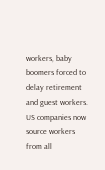workers, baby boomers forced to delay retirement and guest workers. US companies now source workers from all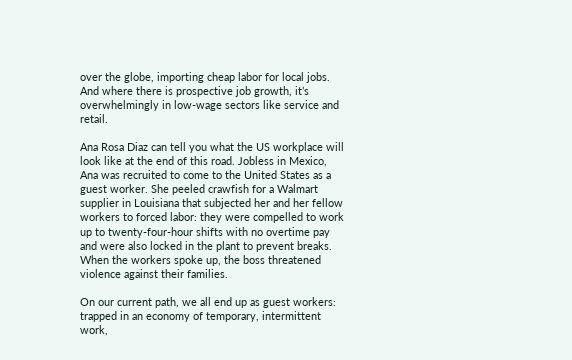over the globe, importing cheap labor for local jobs. And where there is prospective job growth, it’s overwhelmingly in low-wage sectors like service and retail.

Ana Rosa Diaz can tell you what the US workplace will look like at the end of this road. Jobless in Mexico, Ana was recruited to come to the United States as a guest worker. She peeled crawfish for a Walmart supplier in Louisiana that subjected her and her fellow workers to forced labor: they were compelled to work up to twenty-four-hour shifts with no overtime pay and were also locked in the plant to prevent breaks. When the workers spoke up, the boss threatened violence against their families.

On our current path, we all end up as guest workers: trapped in an economy of temporary, intermittent work,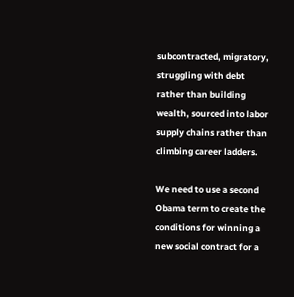subcontracted, migratory, struggling with debt rather than building wealth, sourced into labor supply chains rather than climbing career ladders.

We need to use a second Obama term to create the conditions for winning a new social contract for a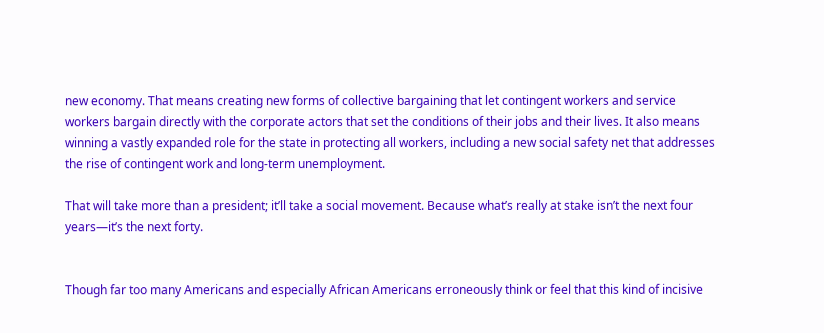new economy. That means creating new forms of collective bargaining that let contingent workers and service workers bargain directly with the corporate actors that set the conditions of their jobs and their lives. It also means winning a vastly expanded role for the state in protecting all workers, including a new social safety net that addresses the rise of contingent work and long-term unemployment.

That will take more than a president; it’ll take a social movement. Because what’s really at stake isn’t the next four years—it’s the next forty.


Though far too many Americans and especially African Americans erroneously think or feel that this kind of incisive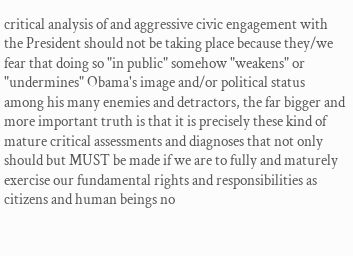critical analysis of and aggressive civic engagement with the President should not be taking place because they/we fear that doing so "in public" somehow "weakens" or "undermines" Obama's image and/or political status among his many enemies and detractors, the far bigger and more important truth is that it is precisely these kind of mature critical assessments and diagnoses that not only should but MUST be made if we are to fully and maturely exercise our fundamental rights and responsibilities as citizens and human beings no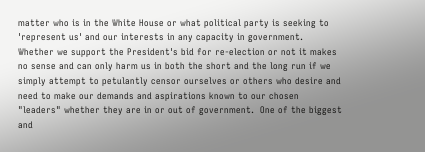matter who is in the White House or what political party is seeking to 'represent us' and our interests in any capacity in government.  Whether we support the President's bid for re-election or not it makes no sense and can only harm us in both the short and the long run if we simply attempt to petulantly censor ourselves or others who desire and need to make our demands and aspirations known to our chosen "leaders" whether they are in or out of government.  One of the biggest and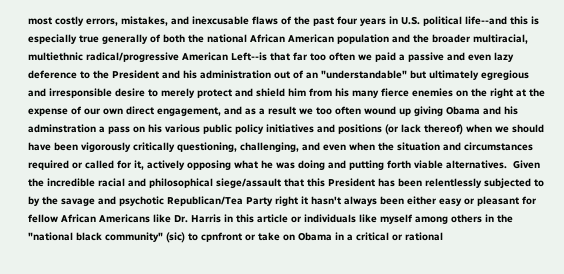most costly errors, mistakes, and inexcusable flaws of the past four years in U.S. political life--and this is especially true generally of both the national African American population and the broader multiracial, multiethnic radical/progressive American Left--is that far too often we paid a passive and even lazy deference to the President and his administration out of an "understandable" but ultimately egregious and irresponsible desire to merely protect and shield him from his many fierce enemies on the right at the expense of our own direct engagement, and as a result we too often wound up giving Obama and his adminstration a pass on his various public policy initiatives and positions (or lack thereof) when we should have been vigorously critically questioning, challenging, and even when the situation and circumstances required or called for it, actively opposing what he was doing and putting forth viable alternatives.  Given the incredible racial and philosophical siege/assault that this President has been relentlessly subjected to by the savage and psychotic Republican/Tea Party right it hasn't always been either easy or pleasant for fellow African Americans like Dr. Harris in this article or individuals like myself among others in the "national black community" (sic) to cpnfront or take on Obama in a critical or rational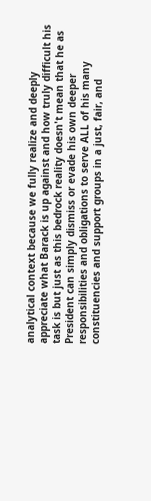analytical context because we fully realize and deeply appreciate what Barack is up against and how truly difficult his task is but just as this bedrock reality doesn't mean that he as President can simply dismiss or evade his own deeper responsibilities and obligations to serve ALL of his many constituencies and support groups in a just, fair, and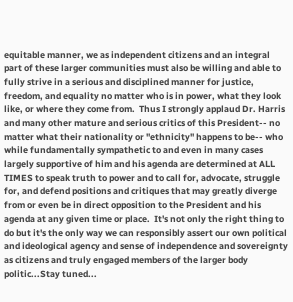equitable manner, we as independent citizens and an integral part of these larger communities must also be willing and able to fully strive in a serious and disciplined manner for justice, freedom, and equality no matter who is in power, what they look like, or where they come from.  Thus I strongly applaud Dr. Harris and many other mature and serious critics of this President-- no matter what their nationality or "ethnicity" happens to be-- who while fundamentally sympathetic to and even in many cases largely supportive of him and his agenda are determined at ALL TIMES to speak truth to power and to call for, advocate, struggle for, and defend positions and critiques that may greatly diverge from or even be in direct opposition to the President and his agenda at any given time or place.  It's not only the right thing to do but it's the only way we can responsibly assert our own political and ideological agency and sense of independence and sovereignty as citizens and truly engaged members of the larger body politic...Stay tuned...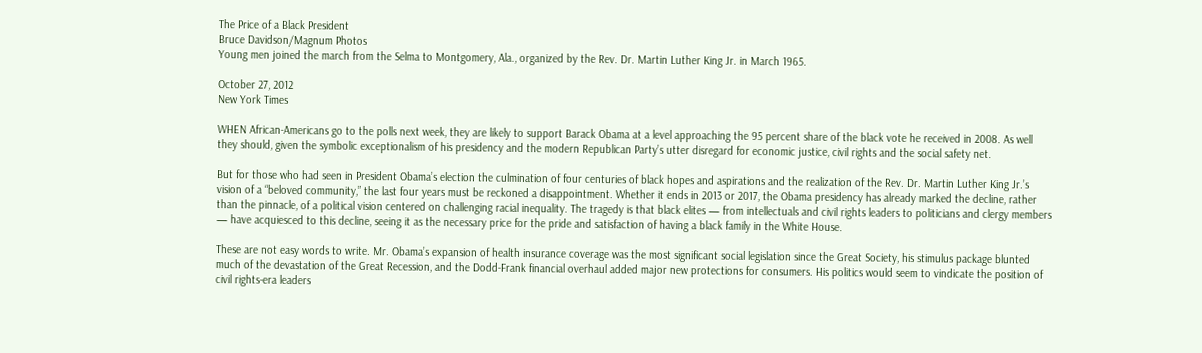The Price of a Black President
Bruce Davidson/Magnum Photos
Young men joined the march from the Selma to Montgomery, Ala., organized by the Rev. Dr. Martin Luther King Jr. in March 1965.

October 27, 2012
New York Times

WHEN African-Americans go to the polls next week, they are likely to support Barack Obama at a level approaching the 95 percent share of the black vote he received in 2008. As well they should, given the symbolic exceptionalism of his presidency and the modern Republican Party’s utter disregard for economic justice, civil rights and the social safety net.

But for those who had seen in President Obama’s election the culmination of four centuries of black hopes and aspirations and the realization of the Rev. Dr. Martin Luther King Jr.’s vision of a “beloved community,” the last four years must be reckoned a disappointment. Whether it ends in 2013 or 2017, the Obama presidency has already marked the decline, rather than the pinnacle, of a political vision centered on challenging racial inequality. The tragedy is that black elites — from intellectuals and civil rights leaders to politicians and clergy members — have acquiesced to this decline, seeing it as the necessary price for the pride and satisfaction of having a black family in the White House.

These are not easy words to write. Mr. Obama’s expansion of health insurance coverage was the most significant social legislation since the Great Society, his stimulus package blunted much of the devastation of the Great Recession, and the Dodd-Frank financial overhaul added major new protections for consumers. His politics would seem to vindicate the position of civil rights-era leaders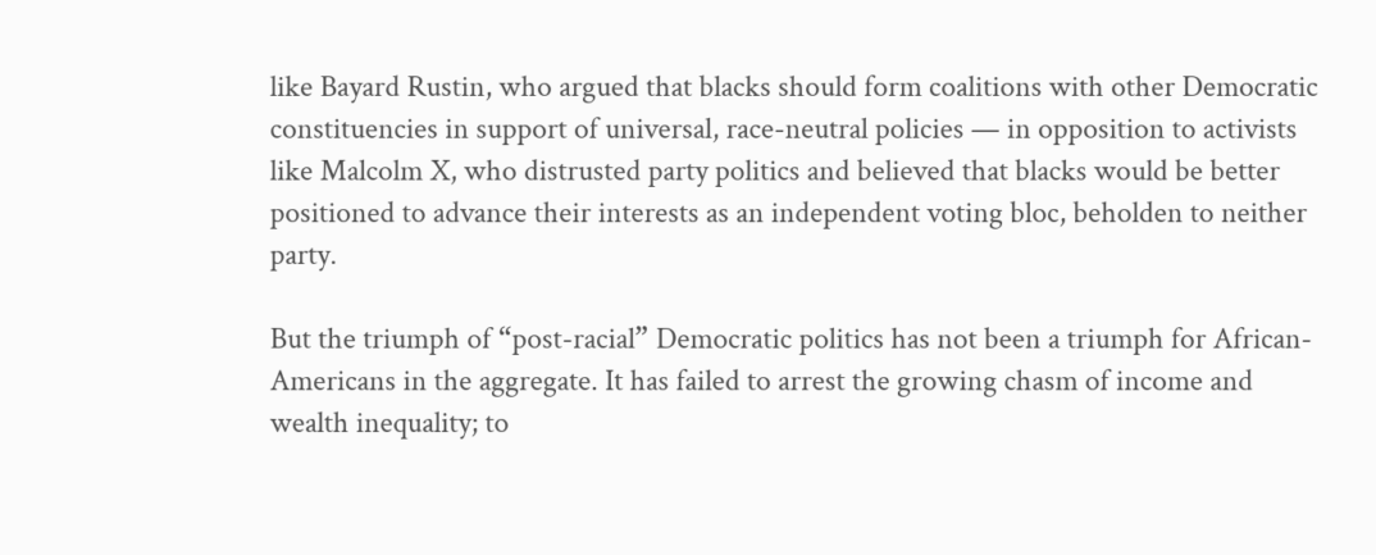like Bayard Rustin, who argued that blacks should form coalitions with other Democratic constituencies in support of universal, race-neutral policies — in opposition to activists like Malcolm X, who distrusted party politics and believed that blacks would be better positioned to advance their interests as an independent voting bloc, beholden to neither party.

But the triumph of “post-racial” Democratic politics has not been a triumph for African-Americans in the aggregate. It has failed to arrest the growing chasm of income and wealth inequality; to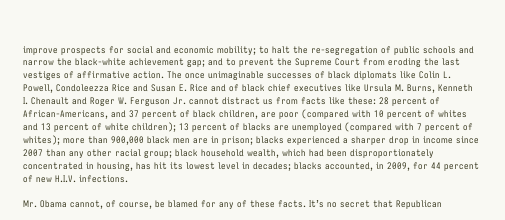improve prospects for social and economic mobility; to halt the re-segregation of public schools and narrow the black-white achievement gap; and to prevent the Supreme Court from eroding the last vestiges of affirmative action. The once unimaginable successes of black diplomats like Colin L. Powell, Condoleezza Rice and Susan E. Rice and of black chief executives like Ursula M. Burns, Kenneth I. Chenault and Roger W. Ferguson Jr. cannot distract us from facts like these: 28 percent of African-Americans, and 37 percent of black children, are poor (compared with 10 percent of whites and 13 percent of white children); 13 percent of blacks are unemployed (compared with 7 percent of whites); more than 900,000 black men are in prison; blacks experienced a sharper drop in income since 2007 than any other racial group; black household wealth, which had been disproportionately concentrated in housing, has hit its lowest level in decades; blacks accounted, in 2009, for 44 percent of new H.I.V. infections.

Mr. Obama cannot, of course, be blamed for any of these facts. It’s no secret that Republican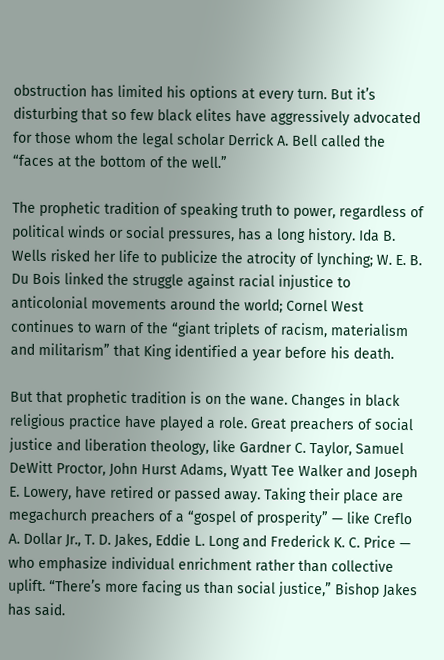obstruction has limited his options at every turn. But it’s disturbing that so few black elites have aggressively advocated for those whom the legal scholar Derrick A. Bell called the “faces at the bottom of the well.”

The prophetic tradition of speaking truth to power, regardless of political winds or social pressures, has a long history. Ida B. Wells risked her life to publicize the atrocity of lynching; W. E. B. Du Bois linked the struggle against racial injustice to anticolonial movements around the world; Cornel West continues to warn of the “giant triplets of racism, materialism and militarism” that King identified a year before his death.

But that prophetic tradition is on the wane. Changes in black religious practice have played a role. Great preachers of social justice and liberation theology, like Gardner C. Taylor, Samuel DeWitt Proctor, John Hurst Adams, Wyatt Tee Walker and Joseph E. Lowery, have retired or passed away. Taking their place are megachurch preachers of a “gospel of prosperity” — like Creflo A. Dollar Jr., T. D. Jakes, Eddie L. Long and Frederick K. C. Price — who emphasize individual enrichment rather than collective uplift. “There’s more facing us than social justice,” Bishop Jakes has said.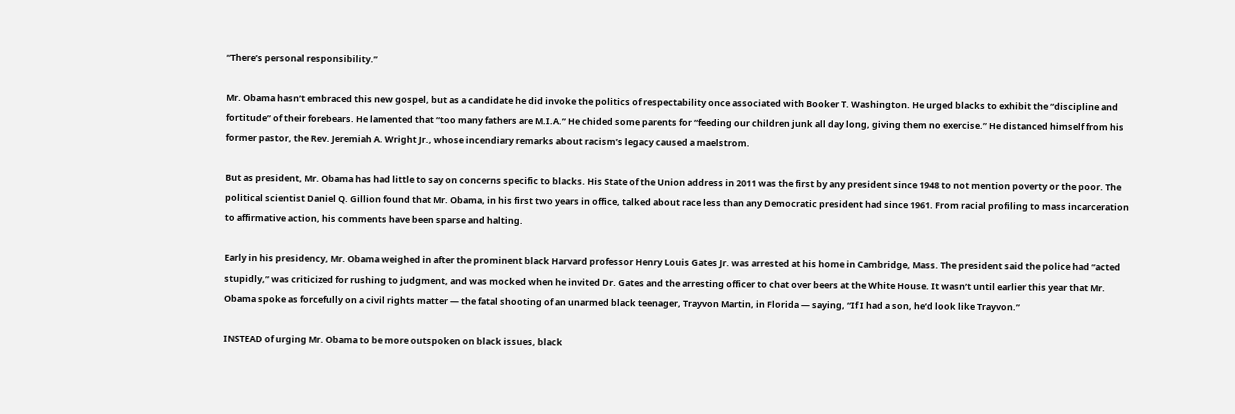“There’s personal responsibility.”

Mr. Obama hasn’t embraced this new gospel, but as a candidate he did invoke the politics of respectability once associated with Booker T. Washington. He urged blacks to exhibit the “discipline and fortitude” of their forebears. He lamented that “too many fathers are M.I.A.” He chided some parents for “feeding our children junk all day long, giving them no exercise.” He distanced himself from his former pastor, the Rev. Jeremiah A. Wright Jr., whose incendiary remarks about racism’s legacy caused a maelstrom.

But as president, Mr. Obama has had little to say on concerns specific to blacks. His State of the Union address in 2011 was the first by any president since 1948 to not mention poverty or the poor. The political scientist Daniel Q. Gillion found that Mr. Obama, in his first two years in office, talked about race less than any Democratic president had since 1961. From racial profiling to mass incarceration to affirmative action, his comments have been sparse and halting.

Early in his presidency, Mr. Obama weighed in after the prominent black Harvard professor Henry Louis Gates Jr. was arrested at his home in Cambridge, Mass. The president said the police had “acted stupidly,” was criticized for rushing to judgment, and was mocked when he invited Dr. Gates and the arresting officer to chat over beers at the White House. It wasn’t until earlier this year that Mr. Obama spoke as forcefully on a civil rights matter — the fatal shooting of an unarmed black teenager, Trayvon Martin, in Florida — saying, “If I had a son, he’d look like Trayvon.”

INSTEAD of urging Mr. Obama to be more outspoken on black issues, black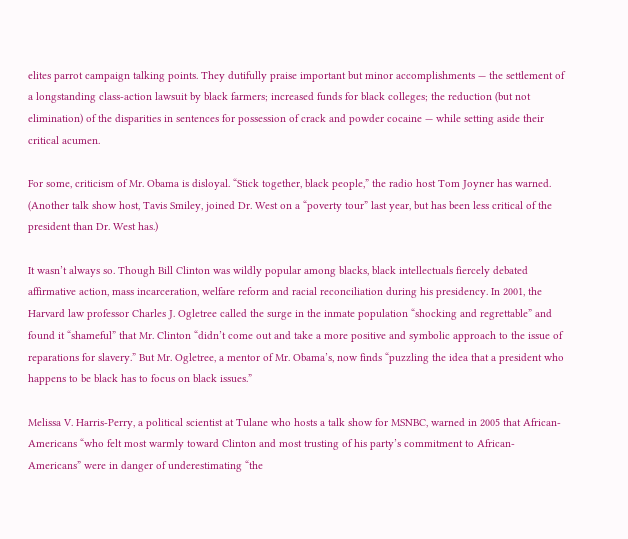elites parrot campaign talking points. They dutifully praise important but minor accomplishments — the settlement of a longstanding class-action lawsuit by black farmers; increased funds for black colleges; the reduction (but not elimination) of the disparities in sentences for possession of crack and powder cocaine — while setting aside their critical acumen.

For some, criticism of Mr. Obama is disloyal. “Stick together, black people,” the radio host Tom Joyner has warned. (Another talk show host, Tavis Smiley, joined Dr. West on a “poverty tour” last year, but has been less critical of the president than Dr. West has.)

It wasn’t always so. Though Bill Clinton was wildly popular among blacks, black intellectuals fiercely debated affirmative action, mass incarceration, welfare reform and racial reconciliation during his presidency. In 2001, the Harvard law professor Charles J. Ogletree called the surge in the inmate population “shocking and regrettable” and found it “shameful” that Mr. Clinton “didn’t come out and take a more positive and symbolic approach to the issue of reparations for slavery.” But Mr. Ogletree, a mentor of Mr. Obama’s, now finds “puzzling the idea that a president who happens to be black has to focus on black issues.”

Melissa V. Harris-Perry, a political scientist at Tulane who hosts a talk show for MSNBC, warned in 2005 that African-Americans “who felt most warmly toward Clinton and most trusting of his party’s commitment to African-Americans” were in danger of underestimating “the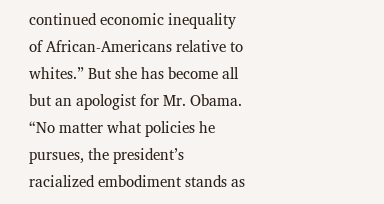continued economic inequality of African-Americans relative to whites.” But she has become all but an apologist for Mr. Obama. “No matter what policies he pursues, the president’s racialized embodiment stands as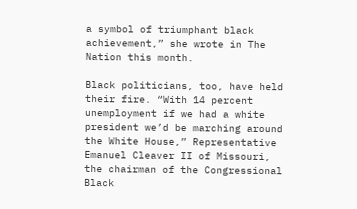a symbol of triumphant black achievement,” she wrote in The Nation this month.

Black politicians, too, have held their fire. “With 14 percent unemployment if we had a white president we’d be marching around the White House,” Representative Emanuel Cleaver II of Missouri, the chairman of the Congressional Black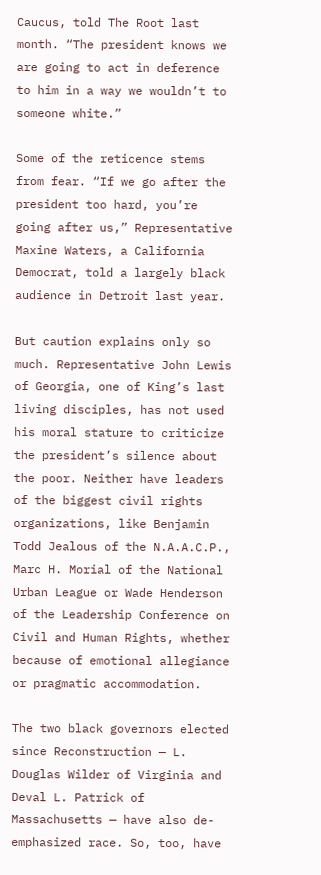Caucus, told The Root last month. “The president knows we are going to act in deference to him in a way we wouldn’t to someone white.”

Some of the reticence stems from fear. “If we go after the president too hard, you’re going after us,” Representative Maxine Waters, a California Democrat, told a largely black audience in Detroit last year.

But caution explains only so much. Representative John Lewis of Georgia, one of King’s last living disciples, has not used his moral stature to criticize the president’s silence about the poor. Neither have leaders of the biggest civil rights organizations, like Benjamin Todd Jealous of the N.A.A.C.P., Marc H. Morial of the National Urban League or Wade Henderson of the Leadership Conference on Civil and Human Rights, whether because of emotional allegiance or pragmatic accommodation.

The two black governors elected since Reconstruction — L. Douglas Wilder of Virginia and Deval L. Patrick of Massachusetts — have also de-emphasized race. So, too, have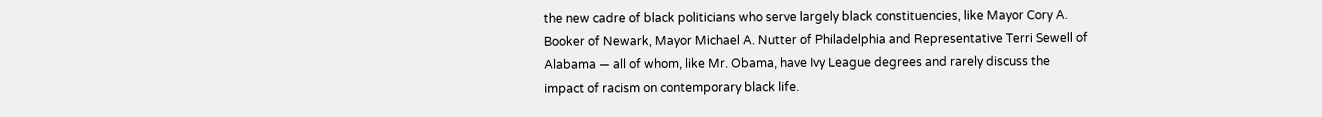the new cadre of black politicians who serve largely black constituencies, like Mayor Cory A. Booker of Newark, Mayor Michael A. Nutter of Philadelphia and Representative Terri Sewell of Alabama — all of whom, like Mr. Obama, have Ivy League degrees and rarely discuss the impact of racism on contemporary black life.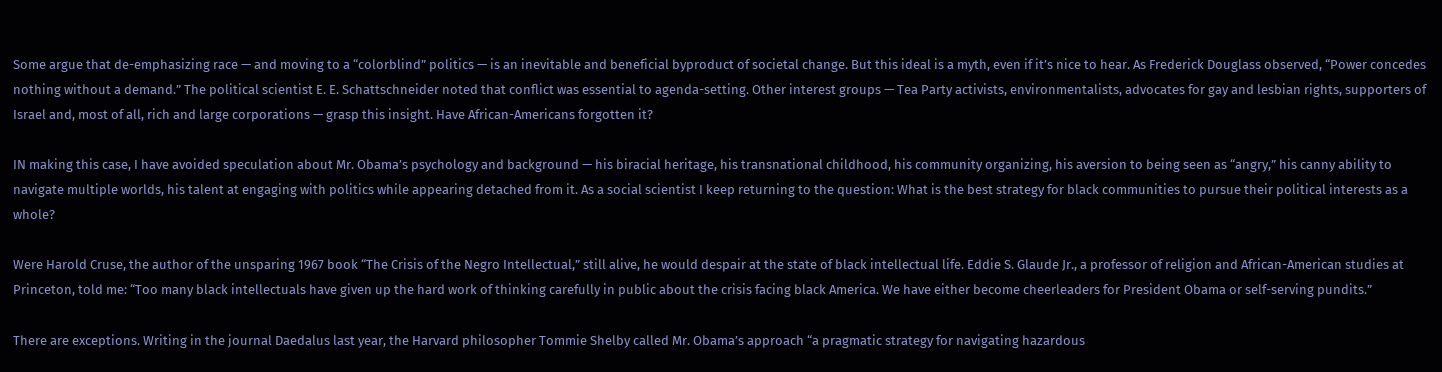Some argue that de-emphasizing race — and moving to a “colorblind” politics — is an inevitable and beneficial byproduct of societal change. But this ideal is a myth, even if it’s nice to hear. As Frederick Douglass observed, “Power concedes nothing without a demand.” The political scientist E. E. Schattschneider noted that conflict was essential to agenda-setting. Other interest groups — Tea Party activists, environmentalists, advocates for gay and lesbian rights, supporters of Israel and, most of all, rich and large corporations — grasp this insight. Have African-Americans forgotten it?

IN making this case, I have avoided speculation about Mr. Obama’s psychology and background — his biracial heritage, his transnational childhood, his community organizing, his aversion to being seen as “angry,” his canny ability to navigate multiple worlds, his talent at engaging with politics while appearing detached from it. As a social scientist I keep returning to the question: What is the best strategy for black communities to pursue their political interests as a whole?

Were Harold Cruse, the author of the unsparing 1967 book “The Crisis of the Negro Intellectual,” still alive, he would despair at the state of black intellectual life. Eddie S. Glaude Jr., a professor of religion and African-American studies at Princeton, told me: “Too many black intellectuals have given up the hard work of thinking carefully in public about the crisis facing black America. We have either become cheerleaders for President Obama or self-serving pundits.”

There are exceptions. Writing in the journal Daedalus last year, the Harvard philosopher Tommie Shelby called Mr. Obama’s approach “a pragmatic strategy for navigating hazardous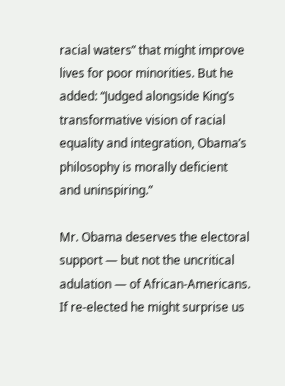racial waters” that might improve lives for poor minorities. But he added: “Judged alongside King’s transformative vision of racial equality and integration, Obama’s philosophy is morally deficient and uninspiring.”

Mr. Obama deserves the electoral support — but not the uncritical adulation — of African-Americans. If re-elected he might surprise us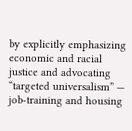by explicitly emphasizing economic and racial justice and advocating “targeted universalism” — job-training and housing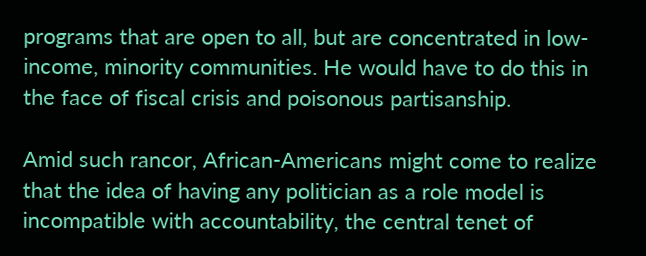programs that are open to all, but are concentrated in low-income, minority communities. He would have to do this in the face of fiscal crisis and poisonous partisanship.

Amid such rancor, African-Americans might come to realize that the idea of having any politician as a role model is incompatible with accountability, the central tenet of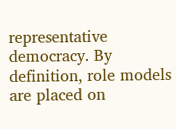representative democracy. By definition, role models are placed on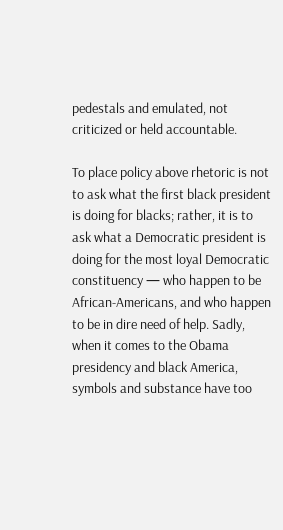pedestals and emulated, not criticized or held accountable.

To place policy above rhetoric is not to ask what the first black president is doing for blacks; rather, it is to ask what a Democratic president is doing for the most loyal Democratic constituency — who happen to be African-Americans, and who happen to be in dire need of help. Sadly, when it comes to the Obama presidency and black America, symbols and substance have too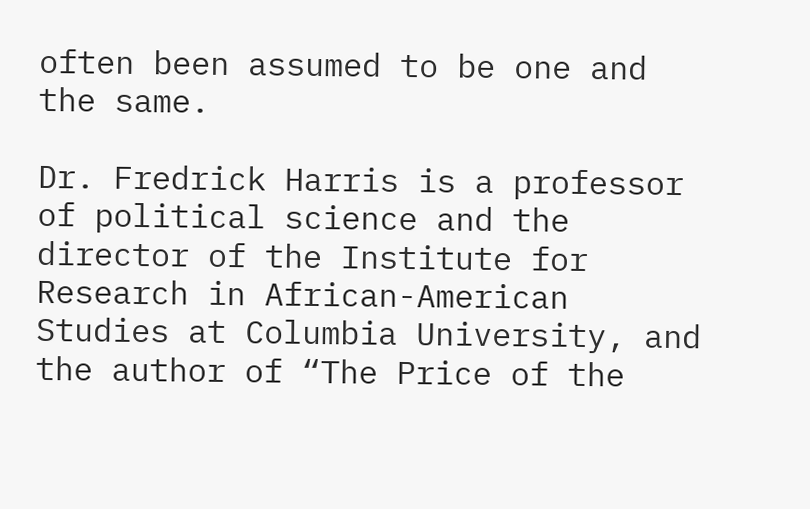often been assumed to be one and the same.

Dr. Fredrick Harris is a professor of political science and the director of the Institute for Research in African-American Studies at Columbia University, and the author of “The Price of the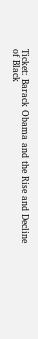Ticket: Barack Obama and the Rise and Decline of Black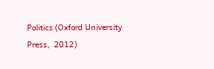Politics (Oxford University Press,  2012)